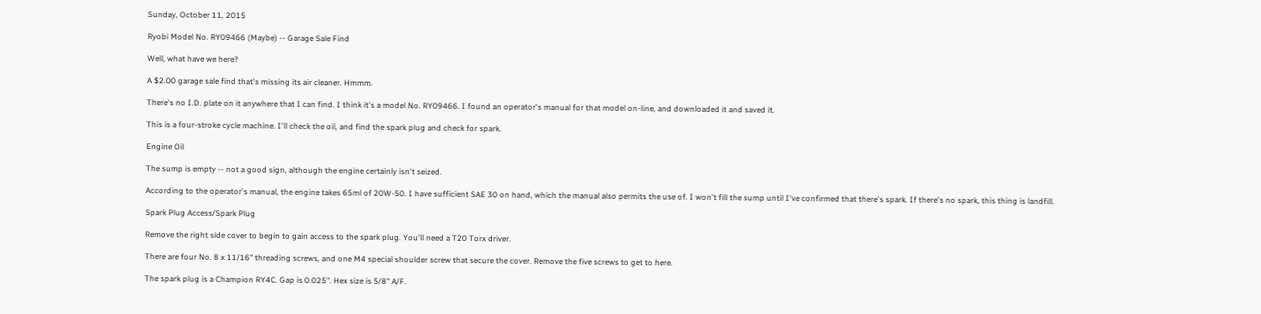Sunday, October 11, 2015

Ryobi Model No. RY09466 (Maybe) -- Garage Sale Find

Well, what have we here?

A $2.00 garage sale find that's missing its air cleaner. Hmmm.

There's no I.D. plate on it anywhere that I can find. I think it's a model No. RY09466. I found an operator's manual for that model on-line, and downloaded it and saved it.

This is a four-stroke cycle machine. I'll check the oil, and find the spark plug and check for spark.

Engine Oil

The sump is empty -- not a good sign, although the engine certainly isn't seized.

According to the operator's manual, the engine takes 65ml of 20W-50. I have sufficient SAE 30 on hand, which the manual also permits the use of. I won't fill the sump until I've confirmed that there's spark. If there's no spark, this thing is landfill.

Spark Plug Access/Spark Plug

Remove the right side cover to begin to gain access to the spark plug. You'll need a T20 Torx driver.

There are four No. 8 x 11/16" threading screws, and one M4 special shoulder screw that secure the cover. Remove the five screws to get to here.

The spark plug is a Champion RY4C. Gap is 0.025". Hex size is 5/8" A/F.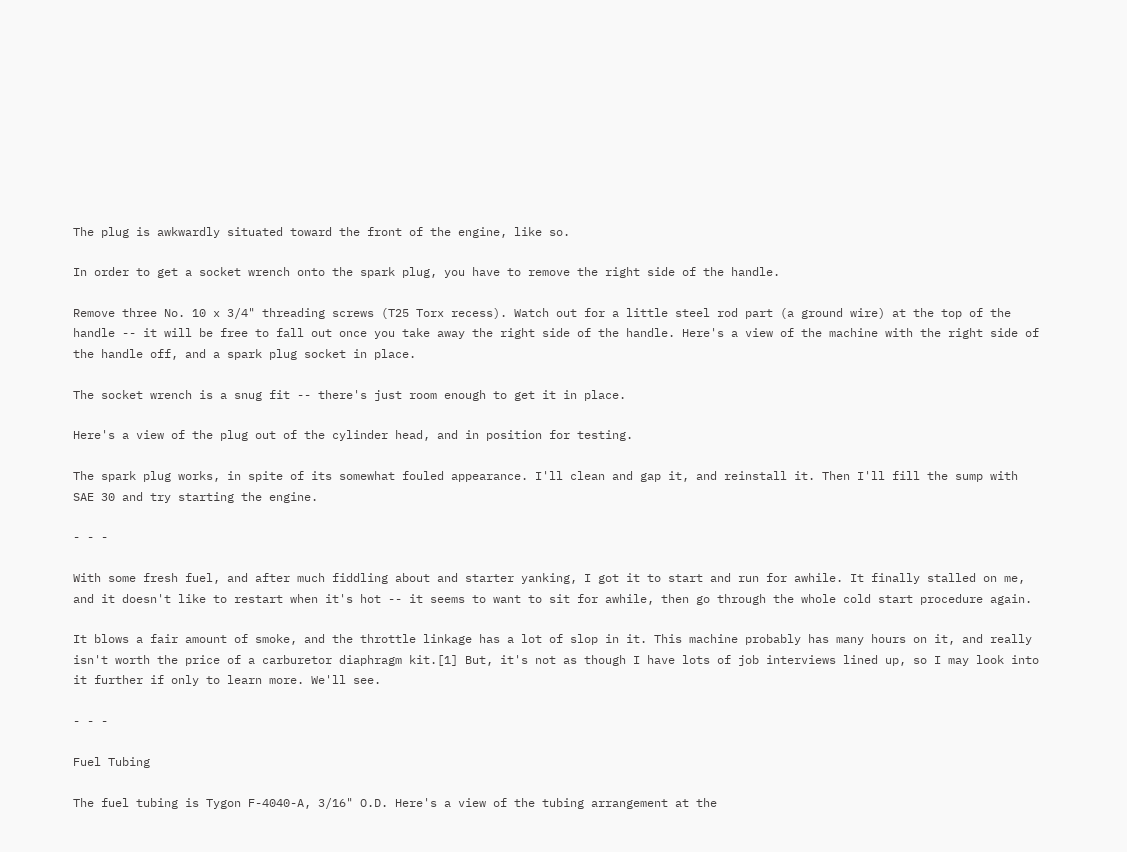The plug is awkwardly situated toward the front of the engine, like so.

In order to get a socket wrench onto the spark plug, you have to remove the right side of the handle.

Remove three No. 10 x 3/4" threading screws (T25 Torx recess). Watch out for a little steel rod part (a ground wire) at the top of the handle -- it will be free to fall out once you take away the right side of the handle. Here's a view of the machine with the right side of the handle off, and a spark plug socket in place.

The socket wrench is a snug fit -- there's just room enough to get it in place.

Here's a view of the plug out of the cylinder head, and in position for testing.

The spark plug works, in spite of its somewhat fouled appearance. I'll clean and gap it, and reinstall it. Then I'll fill the sump with SAE 30 and try starting the engine.

- - -

With some fresh fuel, and after much fiddling about and starter yanking, I got it to start and run for awhile. It finally stalled on me, and it doesn't like to restart when it's hot -- it seems to want to sit for awhile, then go through the whole cold start procedure again.

It blows a fair amount of smoke, and the throttle linkage has a lot of slop in it. This machine probably has many hours on it, and really isn't worth the price of a carburetor diaphragm kit.[1] But, it's not as though I have lots of job interviews lined up, so I may look into it further if only to learn more. We'll see.

- - -

Fuel Tubing

The fuel tubing is Tygon F-4040-A, 3/16" O.D. Here's a view of the tubing arrangement at the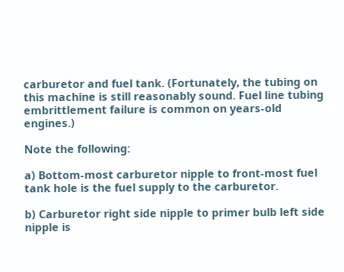carburetor and fuel tank. (Fortunately, the tubing on this machine is still reasonably sound. Fuel line tubing embrittlement failure is common on years-old engines.)

Note the following:

a) Bottom-most carburetor nipple to front-most fuel tank hole is the fuel supply to the carburetor.

b) Carburetor right side nipple to primer bulb left side nipple is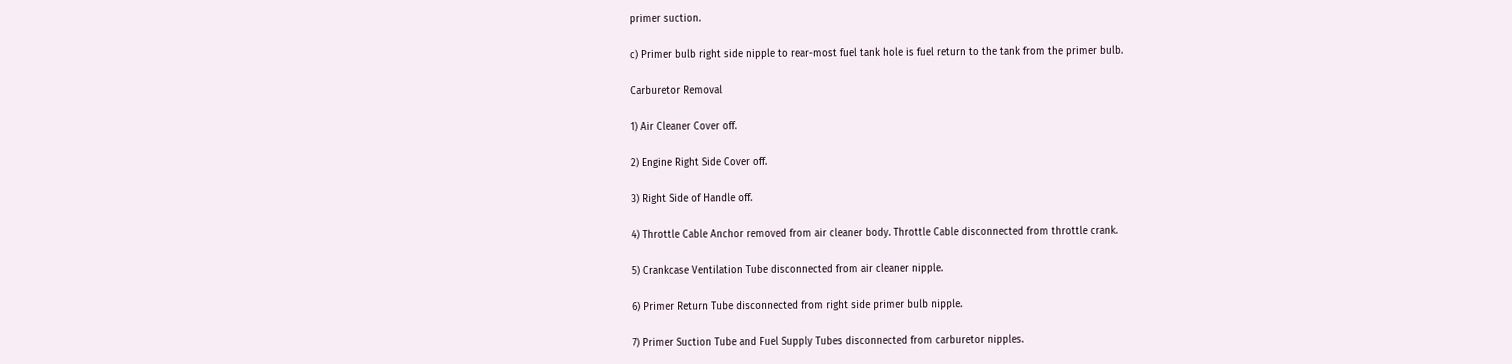primer suction.

c) Primer bulb right side nipple to rear-most fuel tank hole is fuel return to the tank from the primer bulb.

Carburetor Removal

1) Air Cleaner Cover off.

2) Engine Right Side Cover off.

3) Right Side of Handle off.

4) Throttle Cable Anchor removed from air cleaner body. Throttle Cable disconnected from throttle crank.

5) Crankcase Ventilation Tube disconnected from air cleaner nipple.

6) Primer Return Tube disconnected from right side primer bulb nipple.

7) Primer Suction Tube and Fuel Supply Tubes disconnected from carburetor nipples.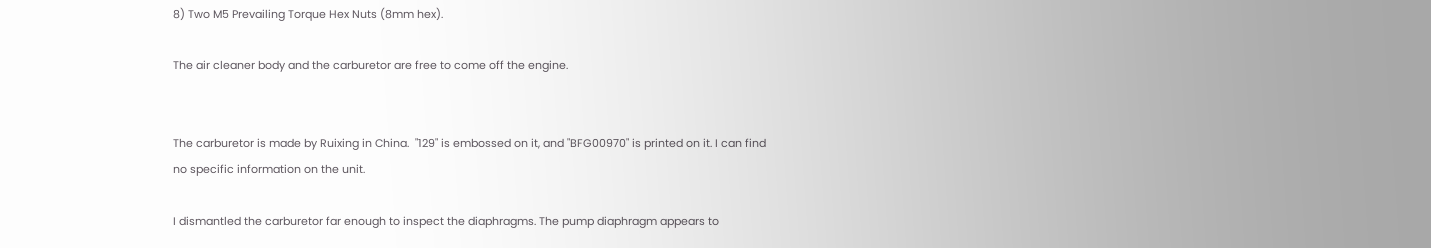8) Two M5 Prevailing Torque Hex Nuts (8mm hex).

The air cleaner body and the carburetor are free to come off the engine.


The carburetor is made by Ruixing in China.  "129" is embossed on it, and "BFG00970" is printed on it. I can find no specific information on the unit.

I dismantled the carburetor far enough to inspect the diaphragms. The pump diaphragm appears to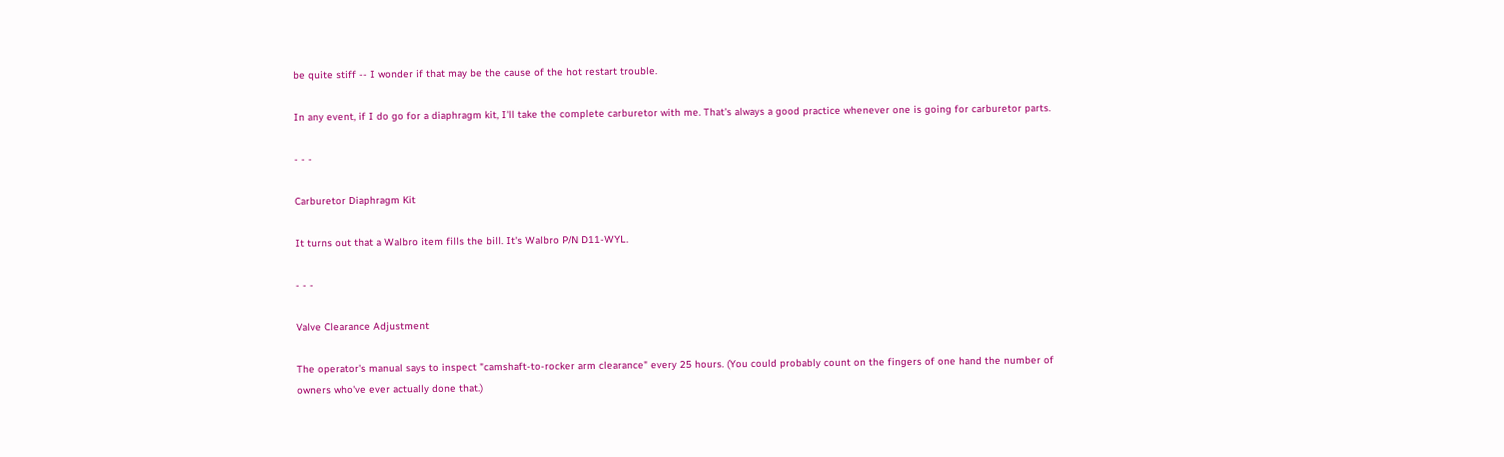be quite stiff -- I wonder if that may be the cause of the hot restart trouble.

In any event, if I do go for a diaphragm kit, I'll take the complete carburetor with me. That's always a good practice whenever one is going for carburetor parts.

- - -

Carburetor Diaphragm Kit

It turns out that a Walbro item fills the bill. It's Walbro P/N D11-WYL.

- - -

Valve Clearance Adjustment

The operator's manual says to inspect "camshaft-to-rocker arm clearance" every 25 hours. (You could probably count on the fingers of one hand the number of owners who've ever actually done that.)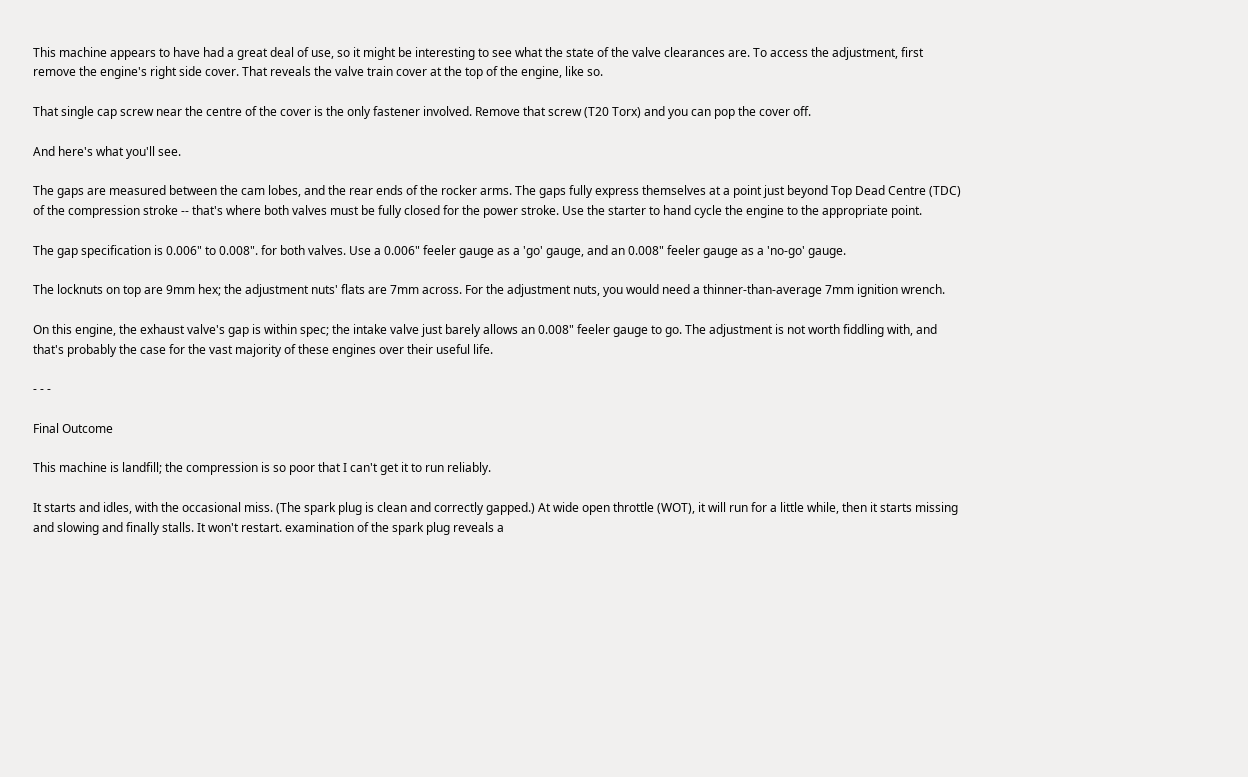This machine appears to have had a great deal of use, so it might be interesting to see what the state of the valve clearances are. To access the adjustment, first remove the engine's right side cover. That reveals the valve train cover at the top of the engine, like so.

That single cap screw near the centre of the cover is the only fastener involved. Remove that screw (T20 Torx) and you can pop the cover off.

And here's what you'll see.

The gaps are measured between the cam lobes, and the rear ends of the rocker arms. The gaps fully express themselves at a point just beyond Top Dead Centre (TDC) of the compression stroke -- that's where both valves must be fully closed for the power stroke. Use the starter to hand cycle the engine to the appropriate point.

The gap specification is 0.006" to 0.008". for both valves. Use a 0.006" feeler gauge as a 'go' gauge, and an 0.008" feeler gauge as a 'no-go' gauge.

The locknuts on top are 9mm hex; the adjustment nuts' flats are 7mm across. For the adjustment nuts, you would need a thinner-than-average 7mm ignition wrench.

On this engine, the exhaust valve's gap is within spec; the intake valve just barely allows an 0.008" feeler gauge to go. The adjustment is not worth fiddling with, and that's probably the case for the vast majority of these engines over their useful life.

- - -

Final Outcome

This machine is landfill; the compression is so poor that I can't get it to run reliably.

It starts and idles, with the occasional miss. (The spark plug is clean and correctly gapped.) At wide open throttle (WOT), it will run for a little while, then it starts missing and slowing and finally stalls. It won't restart. examination of the spark plug reveals a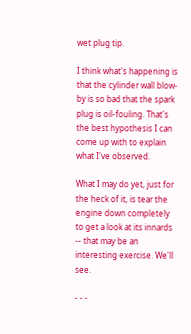wet plug tip.

I think what's happening is that the cylinder wall blow-by is so bad that the spark plug is oil-fouling. That's the best hypothesis I can come up with to explain what I've observed.

What I may do yet, just for the heck of it, is tear the engine down completely to get a look at its innards -- that may be an interesting exercise. We'll see.

- - -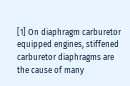[1] On diaphragm carburetor equipped engines, stiffened carburetor diaphragms are the cause of many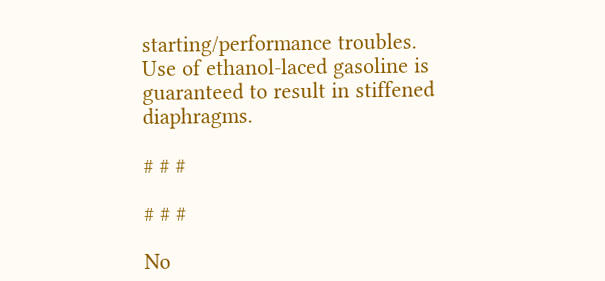starting/performance troubles. Use of ethanol-laced gasoline is guaranteed to result in stiffened diaphragms.

# # #

# # #

No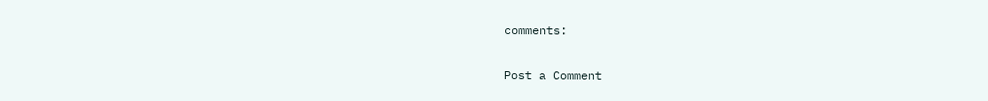comments:

Post a Comment